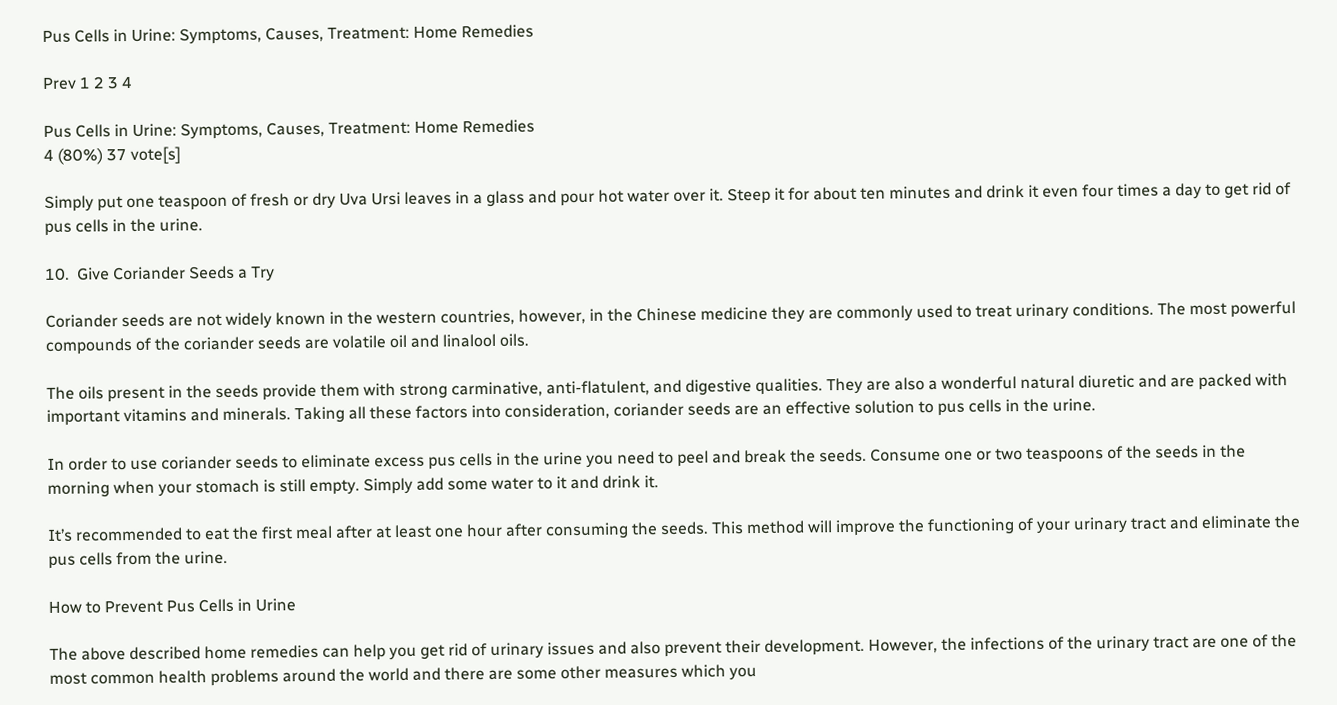Pus Cells in Urine: Symptoms, Causes, Treatment: Home Remedies

Prev 1 2 3 4

Pus Cells in Urine: Symptoms, Causes, Treatment: Home Remedies
4 (80%) 37 vote[s]

Simply put one teaspoon of fresh or dry Uva Ursi leaves in a glass and pour hot water over it. Steep it for about ten minutes and drink it even four times a day to get rid of pus cells in the urine.

10.  Give Coriander Seeds a Try

Coriander seeds are not widely known in the western countries, however, in the Chinese medicine they are commonly used to treat urinary conditions. The most powerful compounds of the coriander seeds are volatile oil and linalool oils.

The oils present in the seeds provide them with strong carminative, anti-flatulent, and digestive qualities. They are also a wonderful natural diuretic and are packed with important vitamins and minerals. Taking all these factors into consideration, coriander seeds are an effective solution to pus cells in the urine.

In order to use coriander seeds to eliminate excess pus cells in the urine you need to peel and break the seeds. Consume one or two teaspoons of the seeds in the morning when your stomach is still empty. Simply add some water to it and drink it.

It’s recommended to eat the first meal after at least one hour after consuming the seeds. This method will improve the functioning of your urinary tract and eliminate the pus cells from the urine.

How to Prevent Pus Cells in Urine

The above described home remedies can help you get rid of urinary issues and also prevent their development. However, the infections of the urinary tract are one of the most common health problems around the world and there are some other measures which you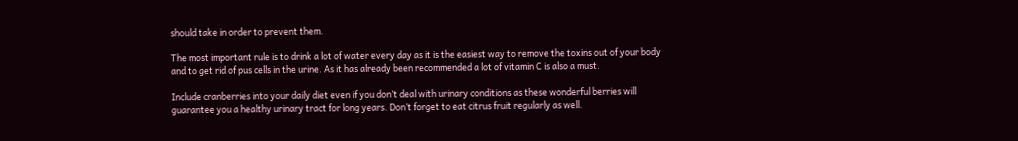should take in order to prevent them.

The most important rule is to drink a lot of water every day as it is the easiest way to remove the toxins out of your body and to get rid of pus cells in the urine. As it has already been recommended a lot of vitamin C is also a must.

Include cranberries into your daily diet even if you don’t deal with urinary conditions as these wonderful berries will guarantee you a healthy urinary tract for long years. Don’t forget to eat citrus fruit regularly as well.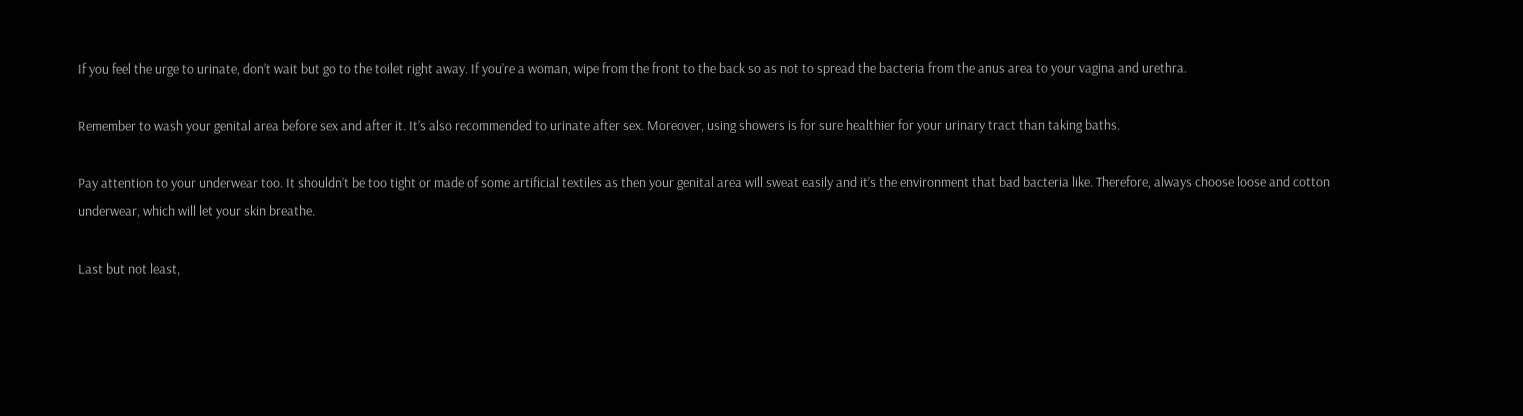If you feel the urge to urinate, don’t wait but go to the toilet right away. If you’re a woman, wipe from the front to the back so as not to spread the bacteria from the anus area to your vagina and urethra.

Remember to wash your genital area before sex and after it. It’s also recommended to urinate after sex. Moreover, using showers is for sure healthier for your urinary tract than taking baths.

Pay attention to your underwear too. It shouldn’t be too tight or made of some artificial textiles as then your genital area will sweat easily and it’s the environment that bad bacteria like. Therefore, always choose loose and cotton underwear, which will let your skin breathe.

Last but not least,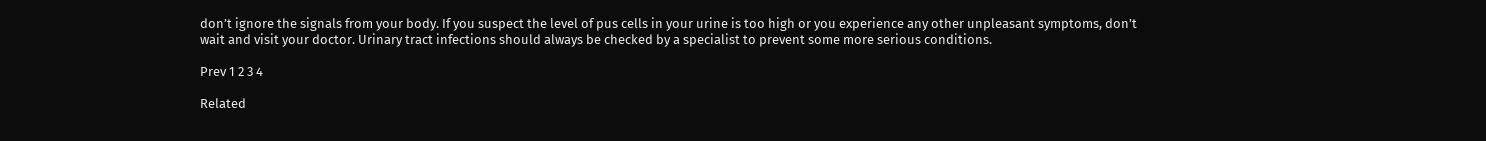don’t ignore the signals from your body. If you suspect the level of pus cells in your urine is too high or you experience any other unpleasant symptoms, don’t wait and visit your doctor. Urinary tract infections should always be checked by a specialist to prevent some more serious conditions.

Prev 1 2 3 4

Related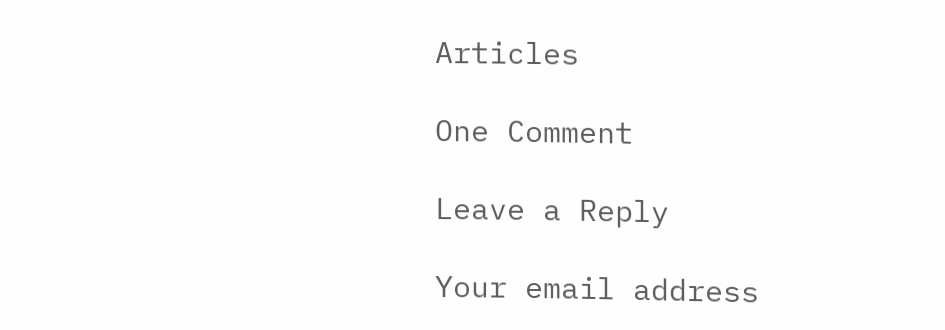Articles

One Comment

Leave a Reply

Your email address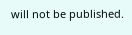will not be published.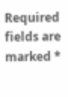Required fields are marked *